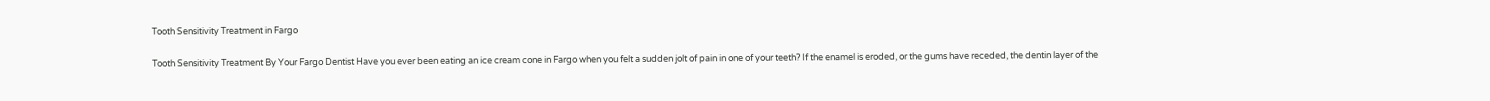Tooth Sensitivity Treatment in Fargo

Tooth Sensitivity Treatment By Your Fargo Dentist Have you ever been eating an ice cream cone in Fargo when you felt a sudden jolt of pain in one of your teeth? If the enamel is eroded, or the gums have receded, the dentin layer of the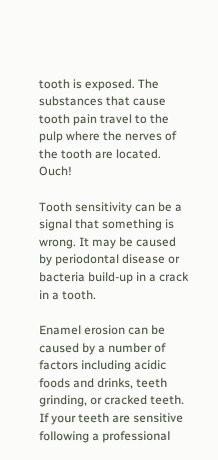tooth is exposed. The substances that cause tooth pain travel to the pulp where the nerves of the tooth are located. Ouch!

Tooth sensitivity can be a signal that something is wrong. It may be caused by periodontal disease or bacteria build-up in a crack in a tooth.

Enamel erosion can be caused by a number of factors including acidic foods and drinks, teeth grinding, or cracked teeth. If your teeth are sensitive following a professional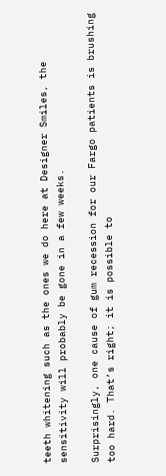teeth whitening such as the ones we do here at Designer Smiles, the sensitivity will probably be gone in a few weeks.

Surprisingly, one cause of gum recession for our Fargo patients is brushing too hard. That’s right; it is possible to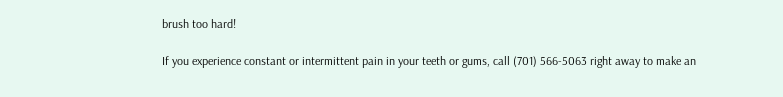brush too hard!

If you experience constant or intermittent pain in your teeth or gums, call (701) 566-5063 right away to make an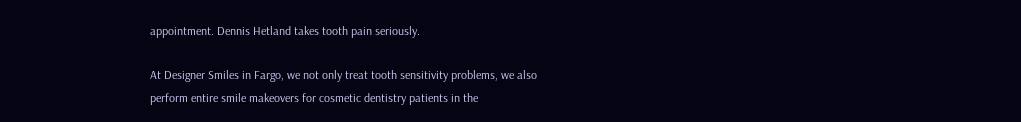appointment. Dennis Hetland takes tooth pain seriously.

At Designer Smiles in Fargo, we not only treat tooth sensitivity problems, we also perform entire smile makeovers for cosmetic dentistry patients in the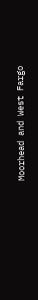Moorhead and West Fargo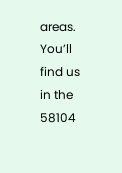areas. You’ll find us in the 58104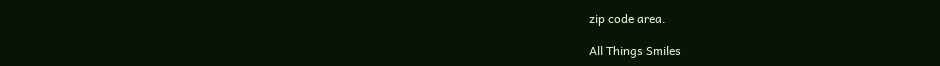zip code area.

All Things Smiles